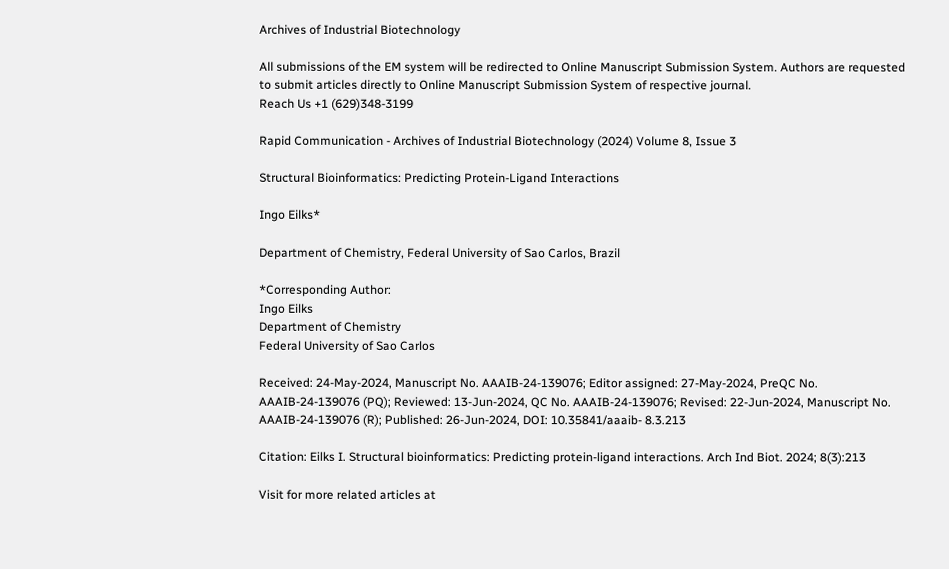Archives of Industrial Biotechnology

All submissions of the EM system will be redirected to Online Manuscript Submission System. Authors are requested to submit articles directly to Online Manuscript Submission System of respective journal.
Reach Us +1 (629)348-3199

Rapid Communication - Archives of Industrial Biotechnology (2024) Volume 8, Issue 3

Structural Bioinformatics: Predicting Protein-Ligand Interactions

Ingo Eilks*

Department of Chemistry, Federal University of Sao Carlos, Brazil

*Corresponding Author:
Ingo Eilks
Department of Chemistry
Federal University of Sao Carlos

Received: 24-May-2024, Manuscript No. AAAIB-24-139076; Editor assigned: 27-May-2024, PreQC No. AAAIB-24-139076 (PQ); Reviewed: 13-Jun-2024, QC No. AAAIB-24-139076; Revised: 22-Jun-2024, Manuscript No. AAAIB-24-139076 (R); Published: 26-Jun-2024, DOI: 10.35841/aaaib- 8.3.213

Citation: Eilks I. Structural bioinformatics: Predicting protein-ligand interactions. Arch Ind Biot. 2024; 8(3):213

Visit for more related articles at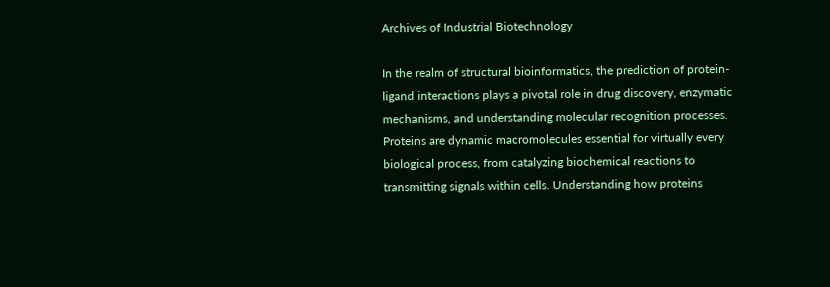Archives of Industrial Biotechnology

In the realm of structural bioinformatics, the prediction of protein-ligand interactions plays a pivotal role in drug discovery, enzymatic mechanisms, and understanding molecular recognition processes. Proteins are dynamic macromolecules essential for virtually every biological process, from catalyzing biochemical reactions to transmitting signals within cells. Understanding how proteins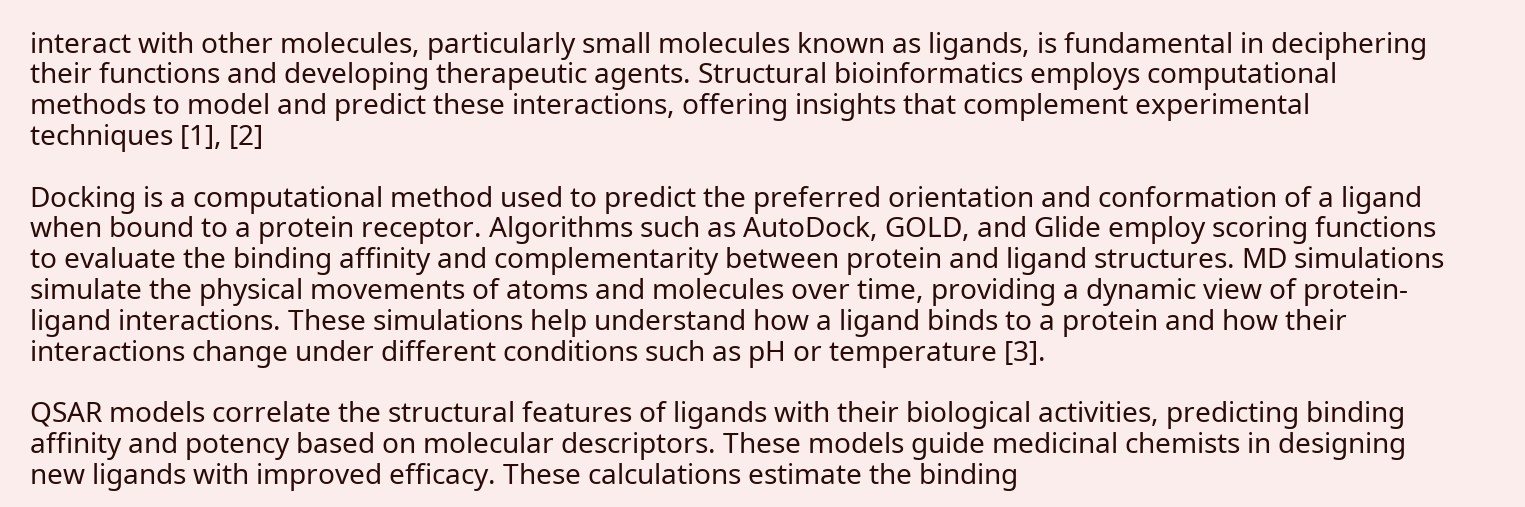interact with other molecules, particularly small molecules known as ligands, is fundamental in deciphering their functions and developing therapeutic agents. Structural bioinformatics employs computational methods to model and predict these interactions, offering insights that complement experimental techniques [1], [2]

Docking is a computational method used to predict the preferred orientation and conformation of a ligand when bound to a protein receptor. Algorithms such as AutoDock, GOLD, and Glide employ scoring functions to evaluate the binding affinity and complementarity between protein and ligand structures. MD simulations simulate the physical movements of atoms and molecules over time, providing a dynamic view of protein-ligand interactions. These simulations help understand how a ligand binds to a protein and how their interactions change under different conditions such as pH or temperature [3].

QSAR models correlate the structural features of ligands with their biological activities, predicting binding affinity and potency based on molecular descriptors. These models guide medicinal chemists in designing new ligands with improved efficacy. These calculations estimate the binding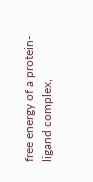free energy of a protein-ligand complex,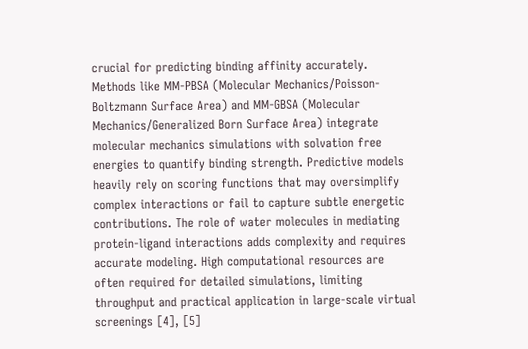crucial for predicting binding affinity accurately. Methods like MM-PBSA (Molecular Mechanics/Poisson-Boltzmann Surface Area) and MM-GBSA (Molecular Mechanics/Generalized Born Surface Area) integrate molecular mechanics simulations with solvation free energies to quantify binding strength. Predictive models heavily rely on scoring functions that may oversimplify complex interactions or fail to capture subtle energetic contributions. The role of water molecules in mediating protein-ligand interactions adds complexity and requires accurate modeling. High computational resources are often required for detailed simulations, limiting throughput and practical application in large-scale virtual screenings [4], [5]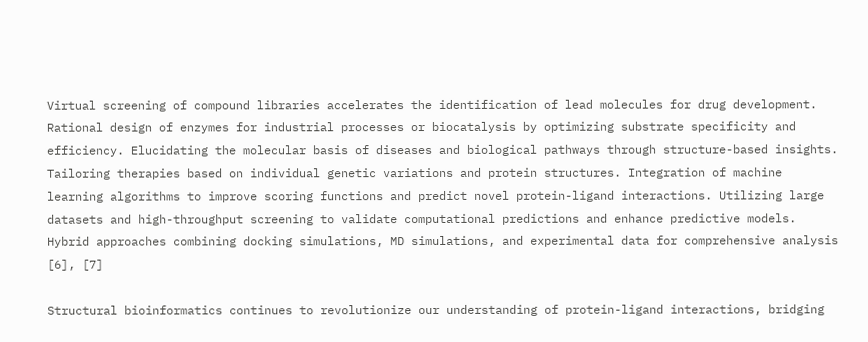Virtual screening of compound libraries accelerates the identification of lead molecules for drug development. Rational design of enzymes for industrial processes or biocatalysis by optimizing substrate specificity and efficiency. Elucidating the molecular basis of diseases and biological pathways through structure-based insights. Tailoring therapies based on individual genetic variations and protein structures. Integration of machine learning algorithms to improve scoring functions and predict novel protein-ligand interactions. Utilizing large datasets and high-throughput screening to validate computational predictions and enhance predictive models. Hybrid approaches combining docking simulations, MD simulations, and experimental data for comprehensive analysis [6], [7]

Structural bioinformatics continues to revolutionize our understanding of protein-ligand interactions, bridging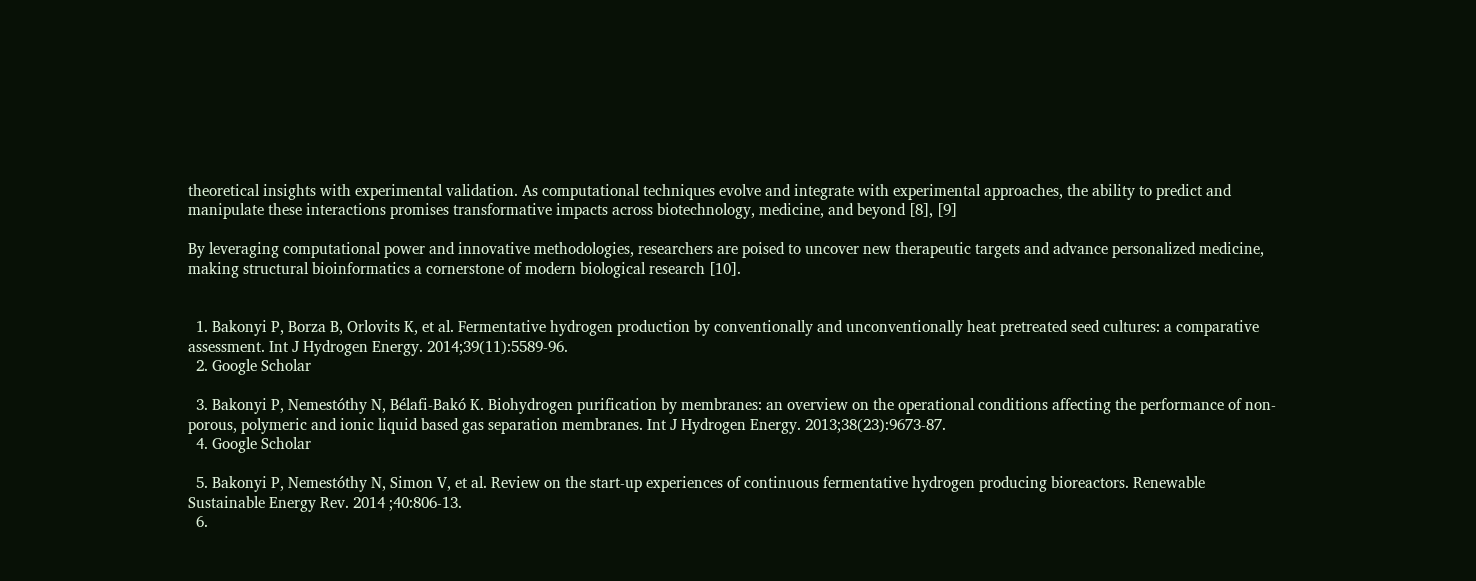theoretical insights with experimental validation. As computational techniques evolve and integrate with experimental approaches, the ability to predict and manipulate these interactions promises transformative impacts across biotechnology, medicine, and beyond [8], [9]

By leveraging computational power and innovative methodologies, researchers are poised to uncover new therapeutic targets and advance personalized medicine, making structural bioinformatics a cornerstone of modern biological research [10].


  1. Bakonyi P, Borza B, Orlovits K, et al. Fermentative hydrogen production by conventionally and unconventionally heat pretreated seed cultures: a comparative assessment. Int J Hydrogen Energy. 2014;39(11):5589-96.
  2. Google Scholar

  3. Bakonyi P, Nemestóthy N, Bélafi-Bakó K. Biohydrogen purification by membranes: an overview on the operational conditions affecting the performance of non-porous, polymeric and ionic liquid based gas separation membranes. Int J Hydrogen Energy. 2013;38(23):9673-87.
  4. Google Scholar

  5. Bakonyi P, Nemestóthy N, Simon V, et al. Review on the start-up experiences of continuous fermentative hydrogen producing bioreactors. Renewable Sustainable Energy Rev. 2014 ;40:806-13.
  6.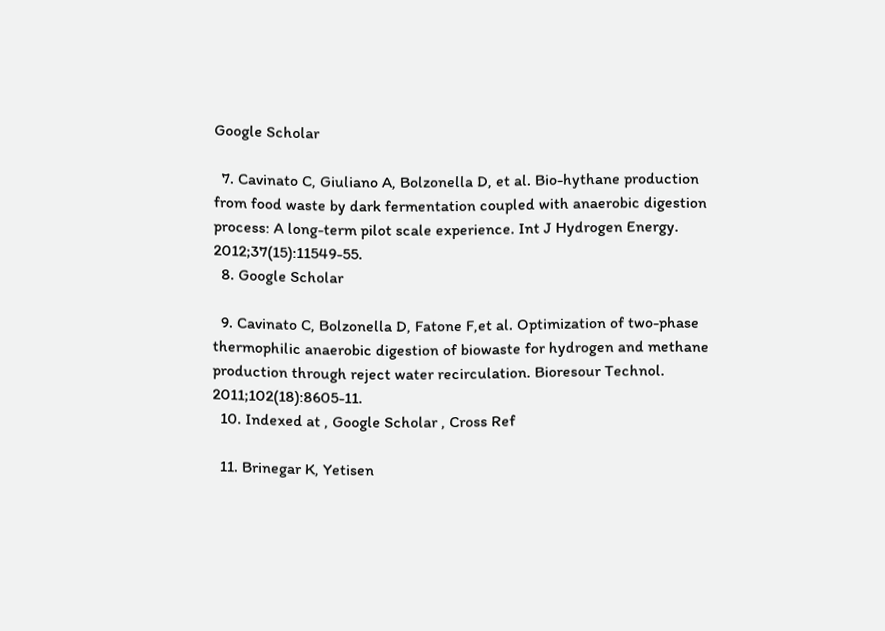Google Scholar

  7. Cavinato C, Giuliano A, Bolzonella D, et al. Bio-hythane production from food waste by dark fermentation coupled with anaerobic digestion process: A long-term pilot scale experience. Int J Hydrogen Energy. 2012;37(15):11549-55.
  8. Google Scholar

  9. Cavinato C, Bolzonella D, Fatone F,et al. Optimization of two-phase thermophilic anaerobic digestion of biowaste for hydrogen and methane production through reject water recirculation. Bioresour Technol. 2011;102(18):8605-11.
  10. Indexed at , Google Scholar , Cross Ref

  11. Brinegar K, Yetisen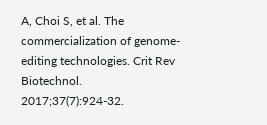A, Choi S, et al. The commercialization of genome-editing technologies. Crit Rev Biotechnol. 2017;37(7):924-32.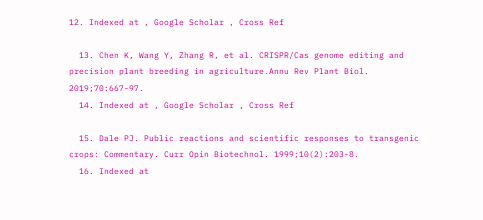12. Indexed at , Google Scholar , Cross Ref

  13. Chen K, Wang Y, Zhang R, et al. CRISPR/Cas genome editing and precision plant breeding in agriculture.Annu Rev Plant Biol. 2019;70:667-97.
  14. Indexed at , Google Scholar , Cross Ref

  15. Dale PJ. Public reactions and scientific responses to transgenic crops: Commentary. Curr Opin Biotechnol. 1999;10(2):203-8.
  16. Indexed at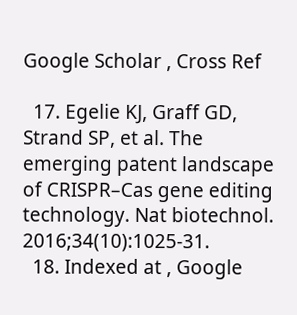Google Scholar , Cross Ref

  17. Egelie KJ, Graff GD, Strand SP, et al. The emerging patent landscape of CRISPR–Cas gene editing technology. Nat biotechnol. 2016;34(10):1025-31.
  18. Indexed at , Google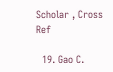Scholar , Cross Ref

  19. Gao C.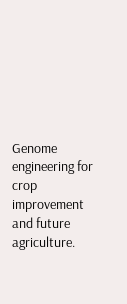Genome engineering for crop improvement and future agriculture.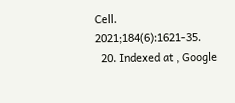Cell. 2021;184(6):1621-35.
  20. Indexed at , Google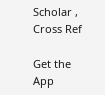Scholar , Cross Ref

Get the App